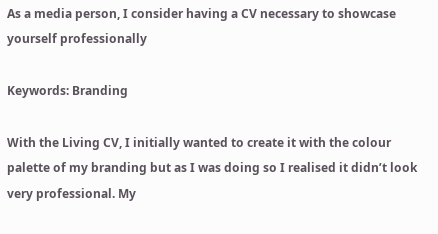As a media person, I consider having a CV necessary to showcase yourself professionally

Keywords: Branding

With the Living CV, I initially wanted to create it with the colour palette of my branding but as I was doing so I realised it didn’t look very professional. My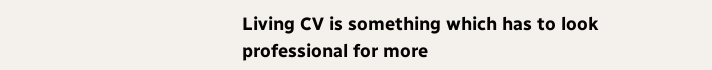Living CV is something which has to look professional for more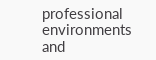professional environments and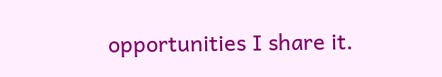opportunities I share it.